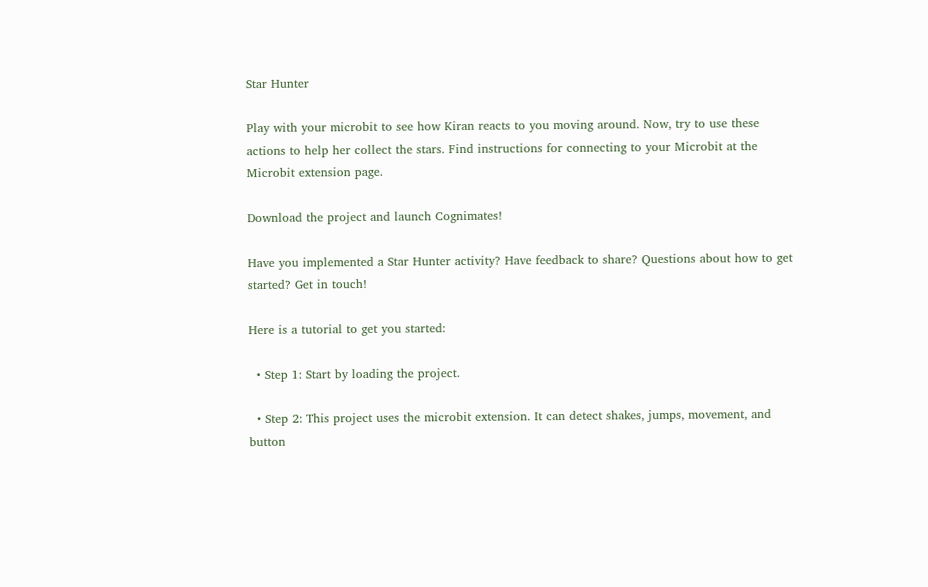Star Hunter

Play with your microbit to see how Kiran reacts to you moving around. Now, try to use these actions to help her collect the stars. Find instructions for connecting to your Microbit at the Microbit extension page.

Download the project and launch Cognimates!

Have you implemented a Star Hunter activity? Have feedback to share? Questions about how to get started? Get in touch!

Here is a tutorial to get you started:

  • Step 1: Start by loading the project.

  • Step 2: This project uses the microbit extension. It can detect shakes, jumps, movement, and button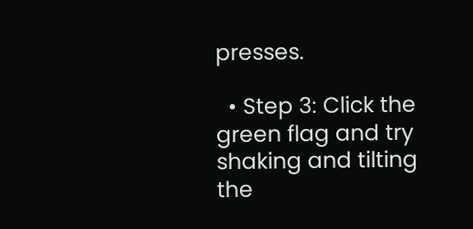presses.

  • Step 3: Click the green flag and try shaking and tilting the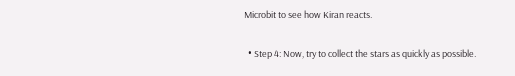Microbit to see how Kiran reacts.

  • Step 4: Now, try to collect the stars as quickly as possible.